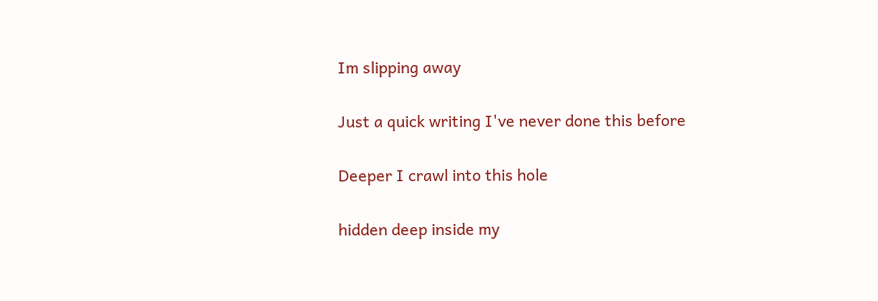Im slipping away

Just a quick writing I've never done this before

Deeper I crawl into this hole

hidden deep inside my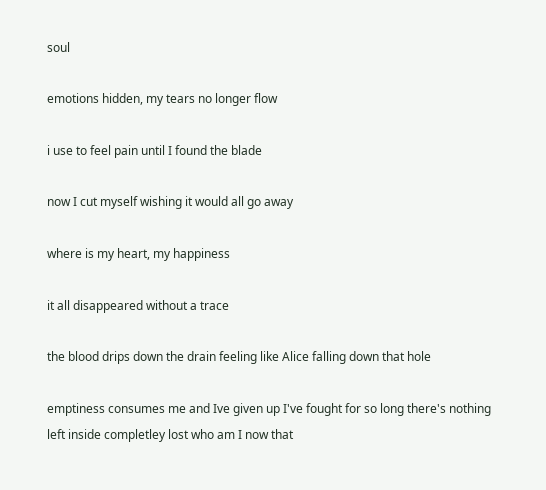soul

emotions hidden, my tears no longer flow

i use to feel pain until I found the blade

now I cut myself wishing it would all go away

where is my heart, my happiness

it all disappeared without a trace

the blood drips down the drain feeling like Alice falling down that hole

emptiness consumes me and Ive given up I've fought for so long there's nothing left inside completley lost who am I now that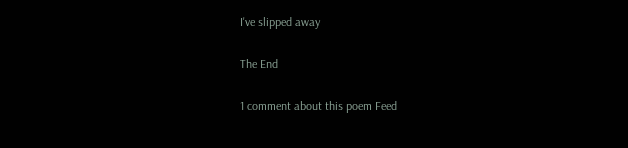I've slipped away

The End

1 comment about this poem Feed